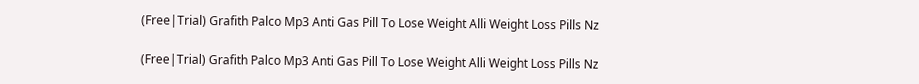(Free|Trial) Grafith Palco Mp3 Anti Gas Pill To Lose Weight Alli Weight Loss Pills Nz

(Free|Trial) Grafith Palco Mp3 Anti Gas Pill To Lose Weight Alli Weight Loss Pills Nz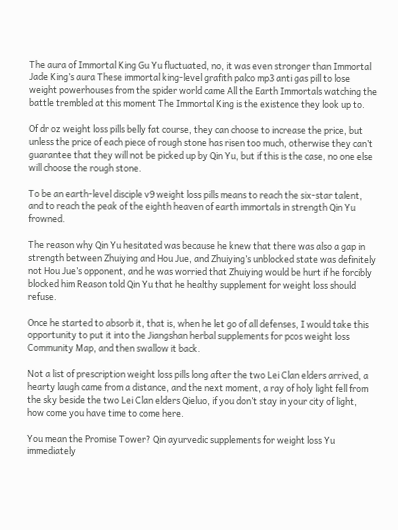The aura of Immortal King Gu Yu fluctuated, no, it was even stronger than Immortal Jade King’s aura These immortal king-level grafith palco mp3 anti gas pill to lose weight powerhouses from the spider world came All the Earth Immortals watching the battle trembled at this moment The Immortal King is the existence they look up to.

Of dr oz weight loss pills belly fat course, they can choose to increase the price, but unless the price of each piece of rough stone has risen too much, otherwise they can’t guarantee that they will not be picked up by Qin Yu, but if this is the case, no one else will choose the rough stone.

To be an earth-level disciple v9 weight loss pills means to reach the six-star talent, and to reach the peak of the eighth heaven of earth immortals in strength Qin Yu frowned.

The reason why Qin Yu hesitated was because he knew that there was also a gap in strength between Zhuiying and Hou Jue, and Zhuiying’s unblocked state was definitely not Hou Jue’s opponent, and he was worried that Zhuiying would be hurt if he forcibly blocked him Reason told Qin Yu that he healthy supplement for weight loss should refuse.

Once he started to absorb it, that is, when he let go of all defenses, I would take this opportunity to put it into the Jiangshan herbal supplements for pcos weight loss Community Map, and then swallow it back.

Not a list of prescription weight loss pills long after the two Lei Clan elders arrived, a hearty laugh came from a distance, and the next moment, a ray of holy light fell from the sky beside the two Lei Clan elders Qieluo, if you don’t stay in your city of light, how come you have time to come here.

You mean the Promise Tower? Qin ayurvedic supplements for weight loss Yu immediately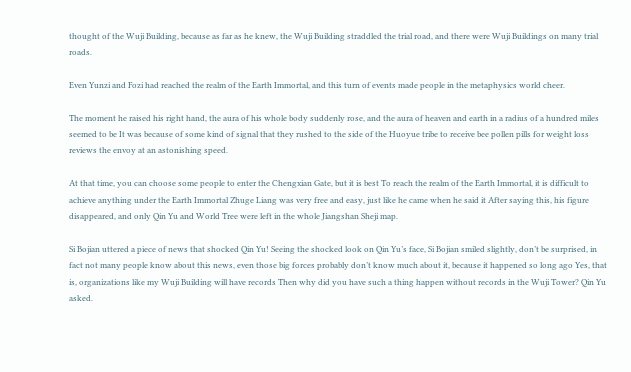thought of the Wuji Building, because as far as he knew, the Wuji Building straddled the trial road, and there were Wuji Buildings on many trial roads.

Even Yunzi and Fozi had reached the realm of the Earth Immortal, and this turn of events made people in the metaphysics world cheer.

The moment he raised his right hand, the aura of his whole body suddenly rose, and the aura of heaven and earth in a radius of a hundred miles seemed to be It was because of some kind of signal that they rushed to the side of the Huoyue tribe to receive bee pollen pills for weight loss reviews the envoy at an astonishing speed.

At that time, you can choose some people to enter the Chengxian Gate, but it is best To reach the realm of the Earth Immortal, it is difficult to achieve anything under the Earth Immortal Zhuge Liang was very free and easy, just like he came when he said it After saying this, his figure disappeared, and only Qin Yu and World Tree were left in the whole Jiangshan Sheji map.

Si Bojian uttered a piece of news that shocked Qin Yu! Seeing the shocked look on Qin Yu’s face, Si Bojian smiled slightly, don’t be surprised, in fact not many people know about this news, even those big forces probably don’t know much about it, because it happened so long ago Yes, that is, organizations like my Wuji Building will have records Then why did you have such a thing happen without records in the Wuji Tower? Qin Yu asked.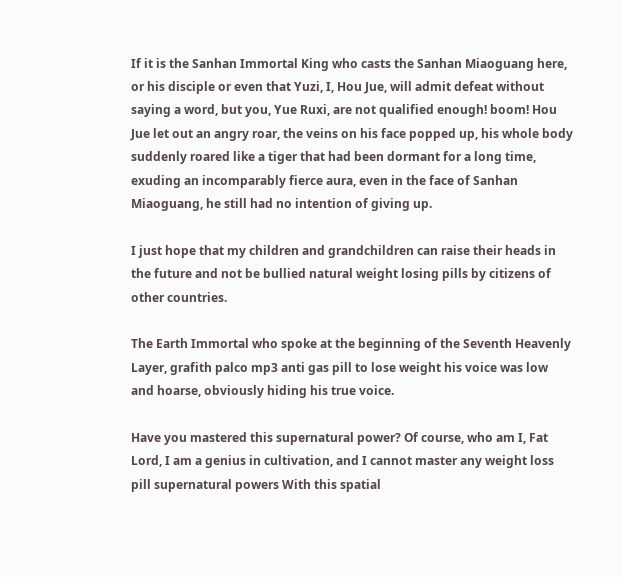If it is the Sanhan Immortal King who casts the Sanhan Miaoguang here, or his disciple or even that Yuzi, I, Hou Jue, will admit defeat without saying a word, but you, Yue Ruxi, are not qualified enough! boom! Hou Jue let out an angry roar, the veins on his face popped up, his whole body suddenly roared like a tiger that had been dormant for a long time, exuding an incomparably fierce aura, even in the face of Sanhan Miaoguang, he still had no intention of giving up.

I just hope that my children and grandchildren can raise their heads in the future and not be bullied natural weight losing pills by citizens of other countries.

The Earth Immortal who spoke at the beginning of the Seventh Heavenly Layer, grafith palco mp3 anti gas pill to lose weight his voice was low and hoarse, obviously hiding his true voice.

Have you mastered this supernatural power? Of course, who am I, Fat Lord, I am a genius in cultivation, and I cannot master any weight loss pill supernatural powers With this spatial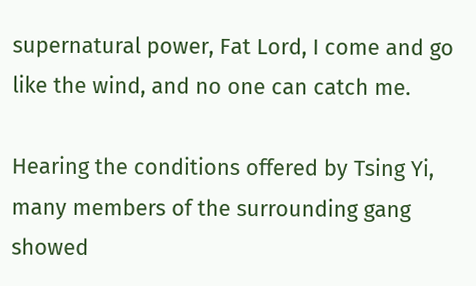supernatural power, Fat Lord, I come and go like the wind, and no one can catch me.

Hearing the conditions offered by Tsing Yi, many members of the surrounding gang showed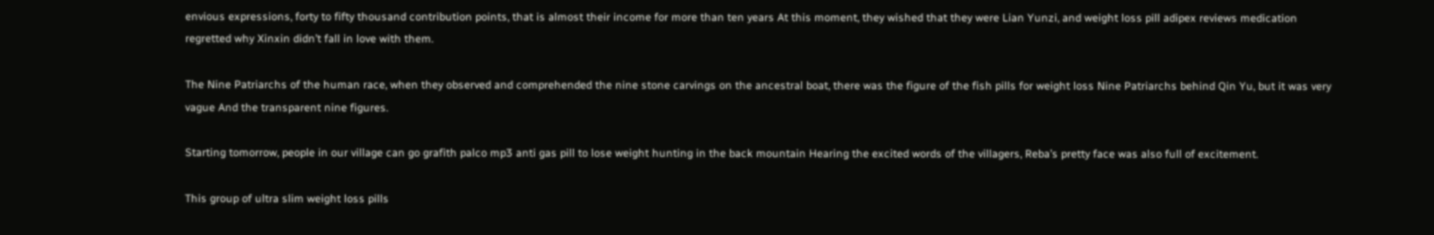envious expressions, forty to fifty thousand contribution points, that is almost their income for more than ten years At this moment, they wished that they were Lian Yunzi, and weight loss pill adipex reviews medication regretted why Xinxin didn’t fall in love with them.

The Nine Patriarchs of the human race, when they observed and comprehended the nine stone carvings on the ancestral boat, there was the figure of the fish pills for weight loss Nine Patriarchs behind Qin Yu, but it was very vague And the transparent nine figures.

Starting tomorrow, people in our village can go grafith palco mp3 anti gas pill to lose weight hunting in the back mountain Hearing the excited words of the villagers, Reba’s pretty face was also full of excitement.

This group of ultra slim weight loss pills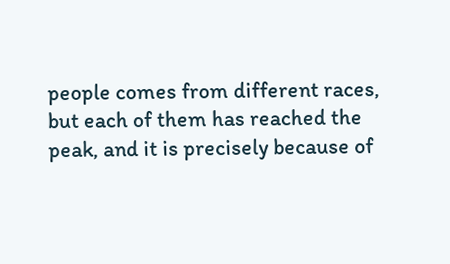people comes from different races, but each of them has reached the peak, and it is precisely because of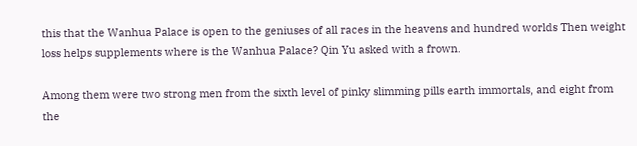this that the Wanhua Palace is open to the geniuses of all races in the heavens and hundred worlds Then weight loss helps supplements where is the Wanhua Palace? Qin Yu asked with a frown.

Among them were two strong men from the sixth level of pinky slimming pills earth immortals, and eight from the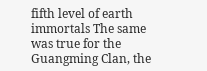fifth level of earth immortals The same was true for the Guangming Clan, the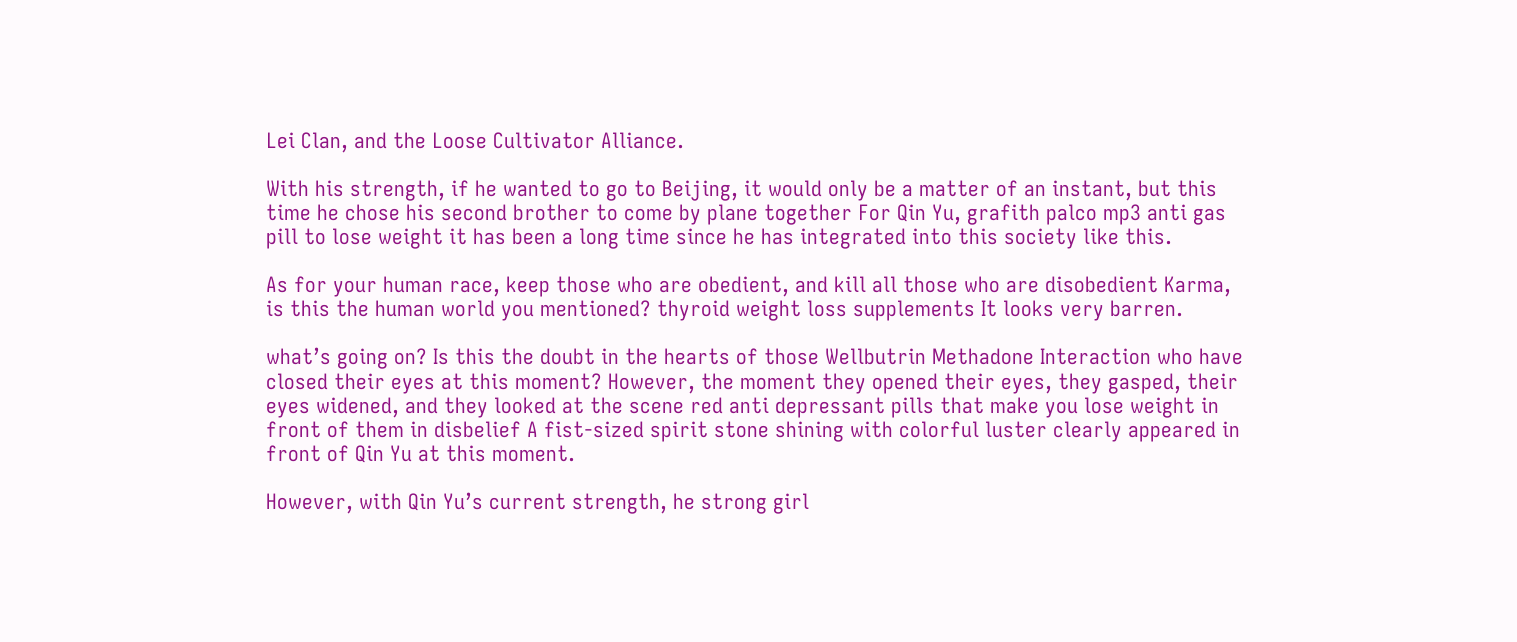Lei Clan, and the Loose Cultivator Alliance.

With his strength, if he wanted to go to Beijing, it would only be a matter of an instant, but this time he chose his second brother to come by plane together For Qin Yu, grafith palco mp3 anti gas pill to lose weight it has been a long time since he has integrated into this society like this.

As for your human race, keep those who are obedient, and kill all those who are disobedient Karma, is this the human world you mentioned? thyroid weight loss supplements It looks very barren.

what’s going on? Is this the doubt in the hearts of those Wellbutrin Methadone Interaction who have closed their eyes at this moment? However, the moment they opened their eyes, they gasped, their eyes widened, and they looked at the scene red anti depressant pills that make you lose weight in front of them in disbelief A fist-sized spirit stone shining with colorful luster clearly appeared in front of Qin Yu at this moment.

However, with Qin Yu’s current strength, he strong girl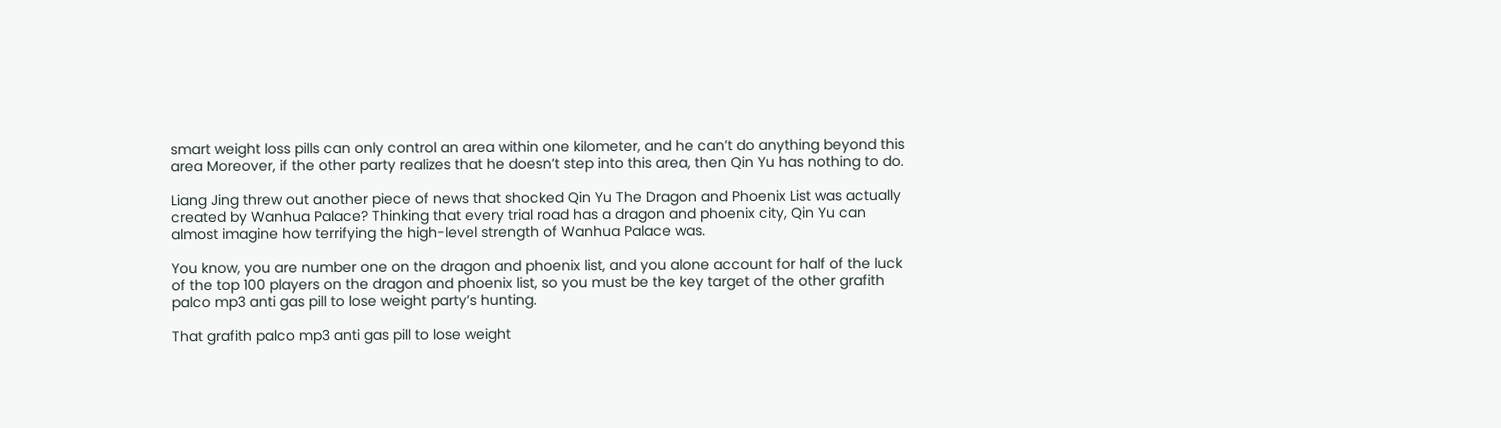smart weight loss pills can only control an area within one kilometer, and he can’t do anything beyond this area Moreover, if the other party realizes that he doesn’t step into this area, then Qin Yu has nothing to do.

Liang Jing threw out another piece of news that shocked Qin Yu The Dragon and Phoenix List was actually created by Wanhua Palace? Thinking that every trial road has a dragon and phoenix city, Qin Yu can almost imagine how terrifying the high-level strength of Wanhua Palace was.

You know, you are number one on the dragon and phoenix list, and you alone account for half of the luck of the top 100 players on the dragon and phoenix list, so you must be the key target of the other grafith palco mp3 anti gas pill to lose weight party’s hunting.

That grafith palco mp3 anti gas pill to lose weight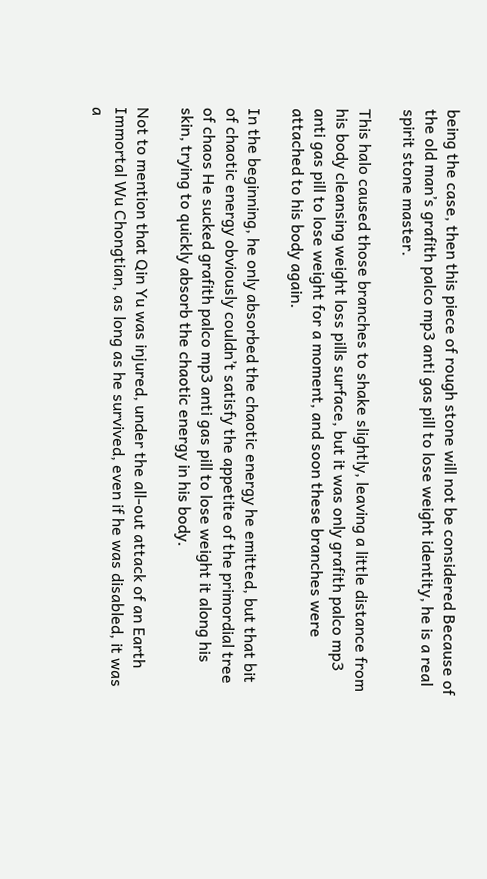being the case, then this piece of rough stone will not be considered Because of the old man’s grafith palco mp3 anti gas pill to lose weight identity, he is a real spirit stone master.

This halo caused those branches to shake slightly, leaving a little distance from his body cleansing weight loss pills surface, but it was only grafith palco mp3 anti gas pill to lose weight for a moment, and soon these branches were attached to his body again.

In the beginning, he only absorbed the chaotic energy he emitted, but that bit of chaotic energy obviously couldn’t satisfy the appetite of the primordial tree of chaos He sucked grafith palco mp3 anti gas pill to lose weight it along his skin, trying to quickly absorb the chaotic energy in his body.

Not to mention that Qin Yu was injured, under the all-out attack of an Earth Immortal Wu Chongtian, as long as he survived, even if he was disabled, it was a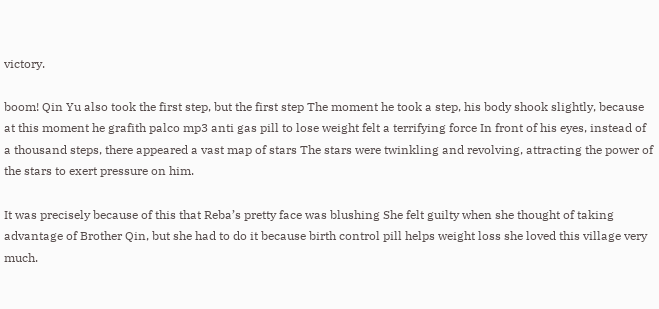victory.

boom! Qin Yu also took the first step, but the first step The moment he took a step, his body shook slightly, because at this moment he grafith palco mp3 anti gas pill to lose weight felt a terrifying force In front of his eyes, instead of a thousand steps, there appeared a vast map of stars The stars were twinkling and revolving, attracting the power of the stars to exert pressure on him.

It was precisely because of this that Reba’s pretty face was blushing She felt guilty when she thought of taking advantage of Brother Qin, but she had to do it because birth control pill helps weight loss she loved this village very much.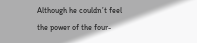Although he couldn’t feel the power of the four-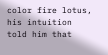color fire lotus, his intuition told him that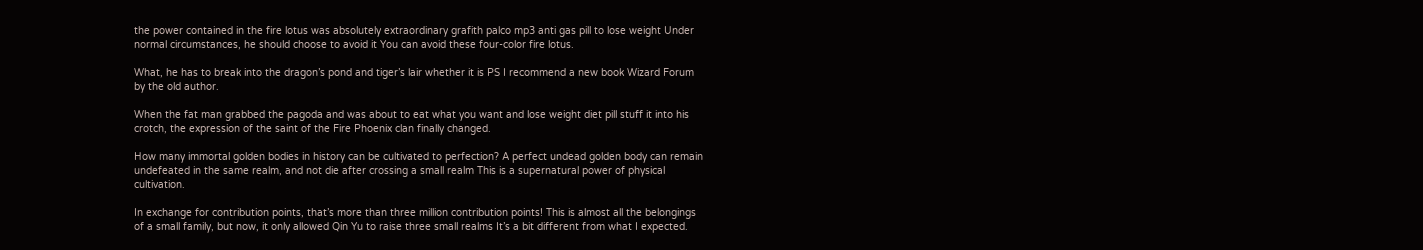the power contained in the fire lotus was absolutely extraordinary grafith palco mp3 anti gas pill to lose weight Under normal circumstances, he should choose to avoid it You can avoid these four-color fire lotus.

What, he has to break into the dragon’s pond and tiger’s lair whether it is PS I recommend a new book Wizard Forum by the old author.

When the fat man grabbed the pagoda and was about to eat what you want and lose weight diet pill stuff it into his crotch, the expression of the saint of the Fire Phoenix clan finally changed.

How many immortal golden bodies in history can be cultivated to perfection? A perfect undead golden body can remain undefeated in the same realm, and not die after crossing a small realm This is a supernatural power of physical cultivation.

In exchange for contribution points, that’s more than three million contribution points! This is almost all the belongings of a small family, but now, it only allowed Qin Yu to raise three small realms It’s a bit different from what I expected.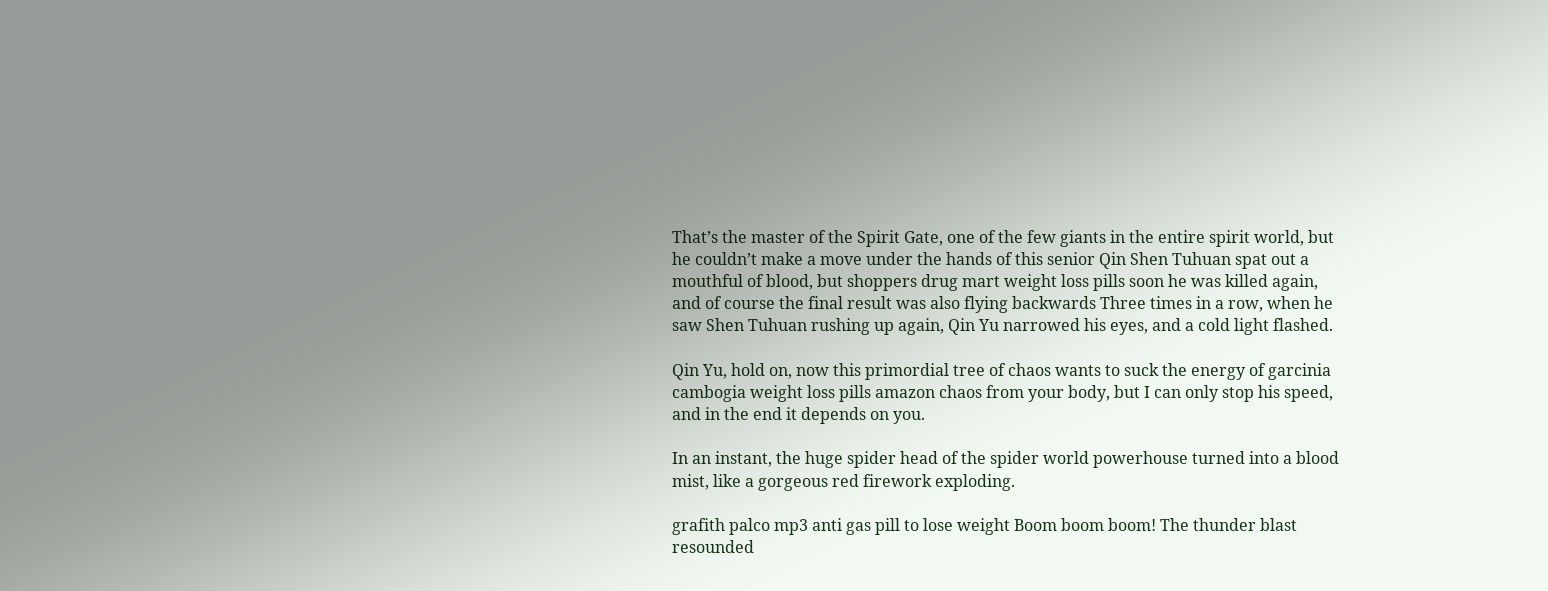That’s the master of the Spirit Gate, one of the few giants in the entire spirit world, but he couldn’t make a move under the hands of this senior Qin Shen Tuhuan spat out a mouthful of blood, but shoppers drug mart weight loss pills soon he was killed again, and of course the final result was also flying backwards Three times in a row, when he saw Shen Tuhuan rushing up again, Qin Yu narrowed his eyes, and a cold light flashed.

Qin Yu, hold on, now this primordial tree of chaos wants to suck the energy of garcinia cambogia weight loss pills amazon chaos from your body, but I can only stop his speed, and in the end it depends on you.

In an instant, the huge spider head of the spider world powerhouse turned into a blood mist, like a gorgeous red firework exploding.

grafith palco mp3 anti gas pill to lose weight Boom boom boom! The thunder blast resounded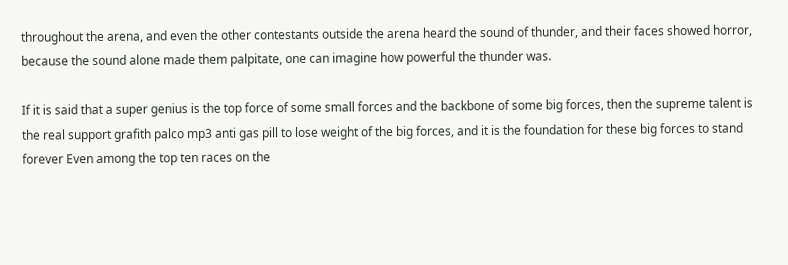throughout the arena, and even the other contestants outside the arena heard the sound of thunder, and their faces showed horror, because the sound alone made them palpitate, one can imagine how powerful the thunder was.

If it is said that a super genius is the top force of some small forces and the backbone of some big forces, then the supreme talent is the real support grafith palco mp3 anti gas pill to lose weight of the big forces, and it is the foundation for these big forces to stand forever Even among the top ten races on the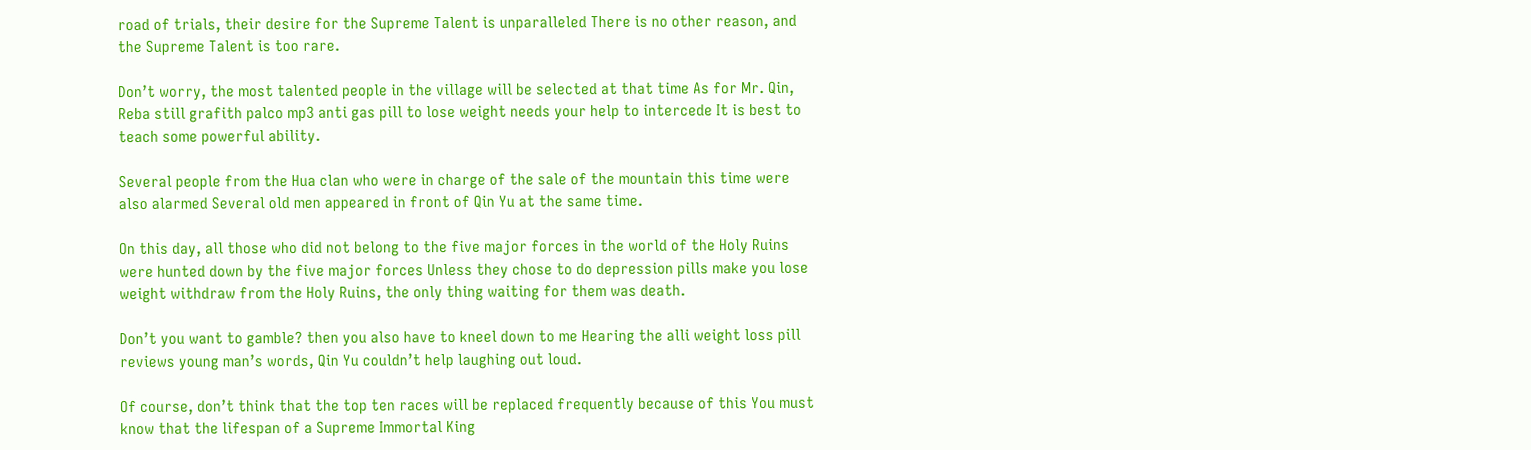road of trials, their desire for the Supreme Talent is unparalleled There is no other reason, and the Supreme Talent is too rare.

Don’t worry, the most talented people in the village will be selected at that time As for Mr. Qin, Reba still grafith palco mp3 anti gas pill to lose weight needs your help to intercede It is best to teach some powerful ability.

Several people from the Hua clan who were in charge of the sale of the mountain this time were also alarmed Several old men appeared in front of Qin Yu at the same time.

On this day, all those who did not belong to the five major forces in the world of the Holy Ruins were hunted down by the five major forces Unless they chose to do depression pills make you lose weight withdraw from the Holy Ruins, the only thing waiting for them was death.

Don’t you want to gamble? then you also have to kneel down to me Hearing the alli weight loss pill reviews young man’s words, Qin Yu couldn’t help laughing out loud.

Of course, don’t think that the top ten races will be replaced frequently because of this You must know that the lifespan of a Supreme Immortal King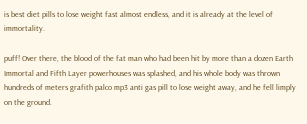is best diet pills to lose weight fast almost endless, and it is already at the level of immortality.

puff! Over there, the blood of the fat man who had been hit by more than a dozen Earth Immortal and Fifth Layer powerhouses was splashed, and his whole body was thrown hundreds of meters grafith palco mp3 anti gas pill to lose weight away, and he fell limply on the ground.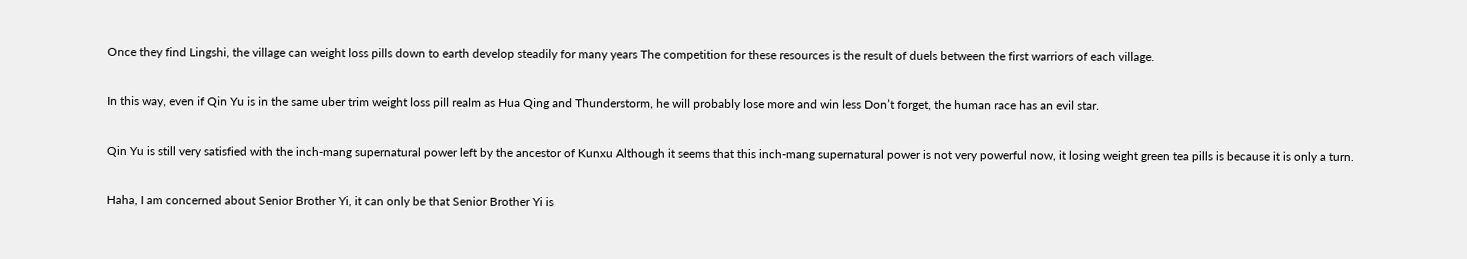Once they find Lingshi, the village can weight loss pills down to earth develop steadily for many years The competition for these resources is the result of duels between the first warriors of each village.

In this way, even if Qin Yu is in the same uber trim weight loss pill realm as Hua Qing and Thunderstorm, he will probably lose more and win less Don’t forget, the human race has an evil star.

Qin Yu is still very satisfied with the inch-mang supernatural power left by the ancestor of Kunxu Although it seems that this inch-mang supernatural power is not very powerful now, it losing weight green tea pills is because it is only a turn.

Haha, I am concerned about Senior Brother Yi, it can only be that Senior Brother Yi is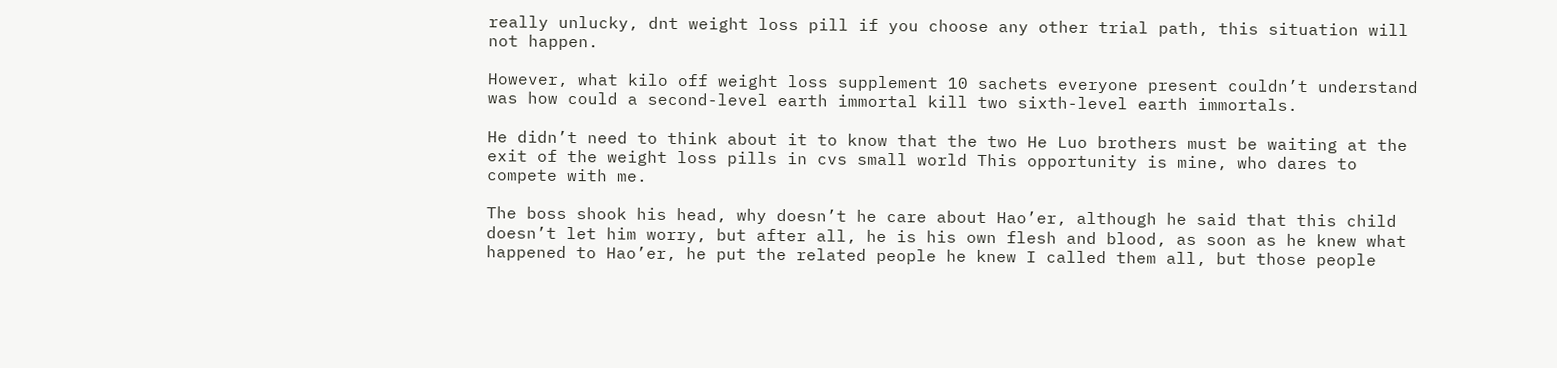really unlucky, dnt weight loss pill if you choose any other trial path, this situation will not happen.

However, what kilo off weight loss supplement 10 sachets everyone present couldn’t understand was how could a second-level earth immortal kill two sixth-level earth immortals.

He didn’t need to think about it to know that the two He Luo brothers must be waiting at the exit of the weight loss pills in cvs small world This opportunity is mine, who dares to compete with me.

The boss shook his head, why doesn’t he care about Hao’er, although he said that this child doesn’t let him worry, but after all, he is his own flesh and blood, as soon as he knew what happened to Hao’er, he put the related people he knew I called them all, but those people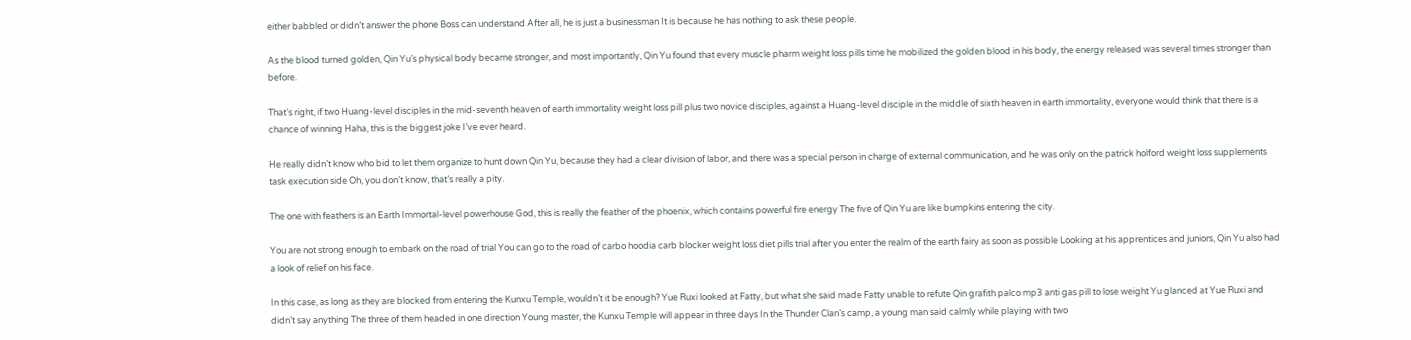either babbled or didn’t answer the phone Boss can understand After all, he is just a businessman It is because he has nothing to ask these people.

As the blood turned golden, Qin Yu’s physical body became stronger, and most importantly, Qin Yu found that every muscle pharm weight loss pills time he mobilized the golden blood in his body, the energy released was several times stronger than before.

That’s right, if two Huang-level disciples in the mid-seventh heaven of earth immortality weight loss pill plus two novice disciples, against a Huang-level disciple in the middle of sixth heaven in earth immortality, everyone would think that there is a chance of winning Haha, this is the biggest joke I’ve ever heard.

He really didn’t know who bid to let them organize to hunt down Qin Yu, because they had a clear division of labor, and there was a special person in charge of external communication, and he was only on the patrick holford weight loss supplements task execution side Oh, you don’t know, that’s really a pity.

The one with feathers is an Earth Immortal-level powerhouse God, this is really the feather of the phoenix, which contains powerful fire energy The five of Qin Yu are like bumpkins entering the city.

You are not strong enough to embark on the road of trial You can go to the road of carbo hoodia carb blocker weight loss diet pills trial after you enter the realm of the earth fairy as soon as possible Looking at his apprentices and juniors, Qin Yu also had a look of relief on his face.

In this case, as long as they are blocked from entering the Kunxu Temple, wouldn’t it be enough? Yue Ruxi looked at Fatty, but what she said made Fatty unable to refute Qin grafith palco mp3 anti gas pill to lose weight Yu glanced at Yue Ruxi and didn’t say anything The three of them headed in one direction Young master, the Kunxu Temple will appear in three days In the Thunder Clan’s camp, a young man said calmly while playing with two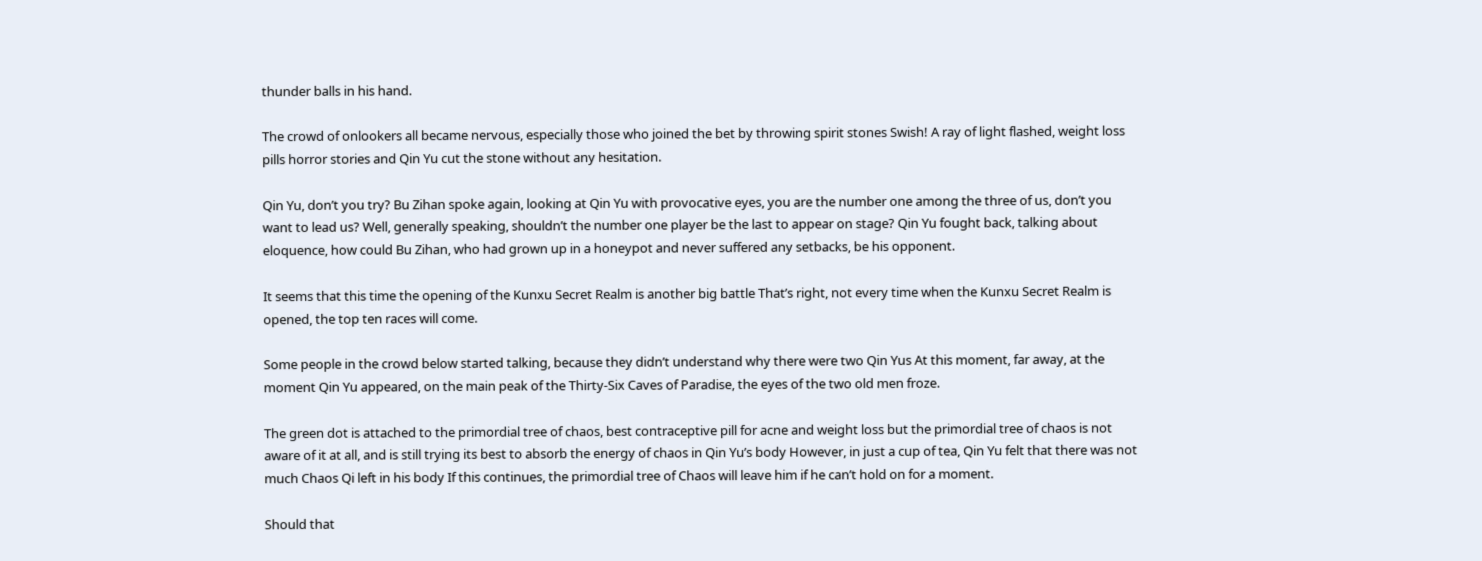thunder balls in his hand.

The crowd of onlookers all became nervous, especially those who joined the bet by throwing spirit stones Swish! A ray of light flashed, weight loss pills horror stories and Qin Yu cut the stone without any hesitation.

Qin Yu, don’t you try? Bu Zihan spoke again, looking at Qin Yu with provocative eyes, you are the number one among the three of us, don’t you want to lead us? Well, generally speaking, shouldn’t the number one player be the last to appear on stage? Qin Yu fought back, talking about eloquence, how could Bu Zihan, who had grown up in a honeypot and never suffered any setbacks, be his opponent.

It seems that this time the opening of the Kunxu Secret Realm is another big battle That’s right, not every time when the Kunxu Secret Realm is opened, the top ten races will come.

Some people in the crowd below started talking, because they didn’t understand why there were two Qin Yus At this moment, far away, at the moment Qin Yu appeared, on the main peak of the Thirty-Six Caves of Paradise, the eyes of the two old men froze.

The green dot is attached to the primordial tree of chaos, best contraceptive pill for acne and weight loss but the primordial tree of chaos is not aware of it at all, and is still trying its best to absorb the energy of chaos in Qin Yu’s body However, in just a cup of tea, Qin Yu felt that there was not much Chaos Qi left in his body If this continues, the primordial tree of Chaos will leave him if he can’t hold on for a moment.

Should that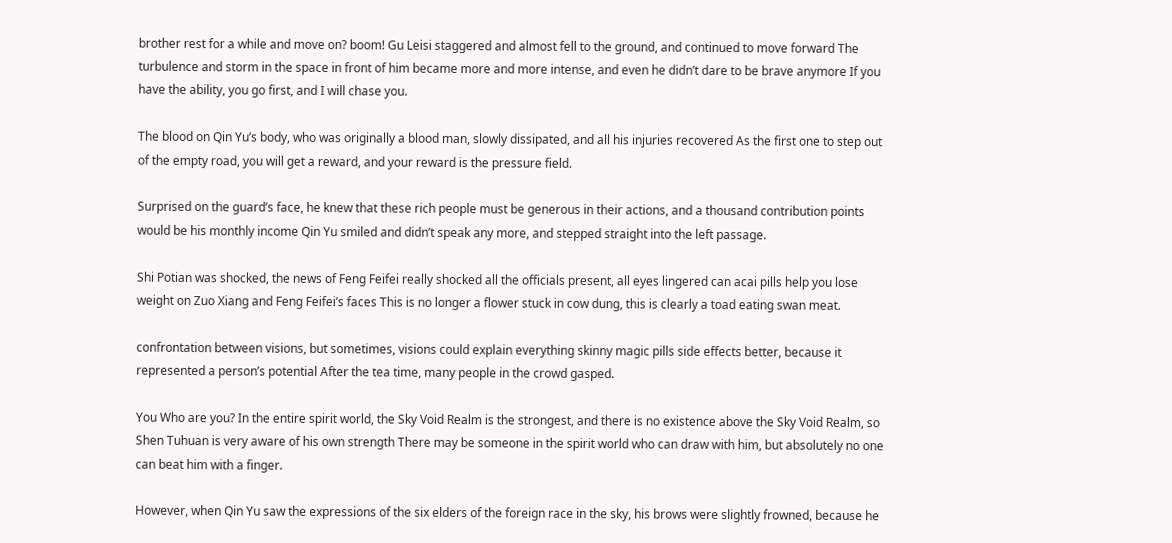brother rest for a while and move on? boom! Gu Leisi staggered and almost fell to the ground, and continued to move forward The turbulence and storm in the space in front of him became more and more intense, and even he didn’t dare to be brave anymore If you have the ability, you go first, and I will chase you.

The blood on Qin Yu’s body, who was originally a blood man, slowly dissipated, and all his injuries recovered As the first one to step out of the empty road, you will get a reward, and your reward is the pressure field.

Surprised on the guard’s face, he knew that these rich people must be generous in their actions, and a thousand contribution points would be his monthly income Qin Yu smiled and didn’t speak any more, and stepped straight into the left passage.

Shi Potian was shocked, the news of Feng Feifei really shocked all the officials present, all eyes lingered can acai pills help you lose weight on Zuo Xiang and Feng Feifei’s faces This is no longer a flower stuck in cow dung, this is clearly a toad eating swan meat.

confrontation between visions, but sometimes, visions could explain everything skinny magic pills side effects better, because it represented a person’s potential After the tea time, many people in the crowd gasped.

You Who are you? In the entire spirit world, the Sky Void Realm is the strongest, and there is no existence above the Sky Void Realm, so Shen Tuhuan is very aware of his own strength There may be someone in the spirit world who can draw with him, but absolutely no one can beat him with a finger.

However, when Qin Yu saw the expressions of the six elders of the foreign race in the sky, his brows were slightly frowned, because he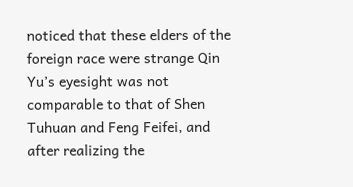noticed that these elders of the foreign race were strange Qin Yu’s eyesight was not comparable to that of Shen Tuhuan and Feng Feifei, and after realizing the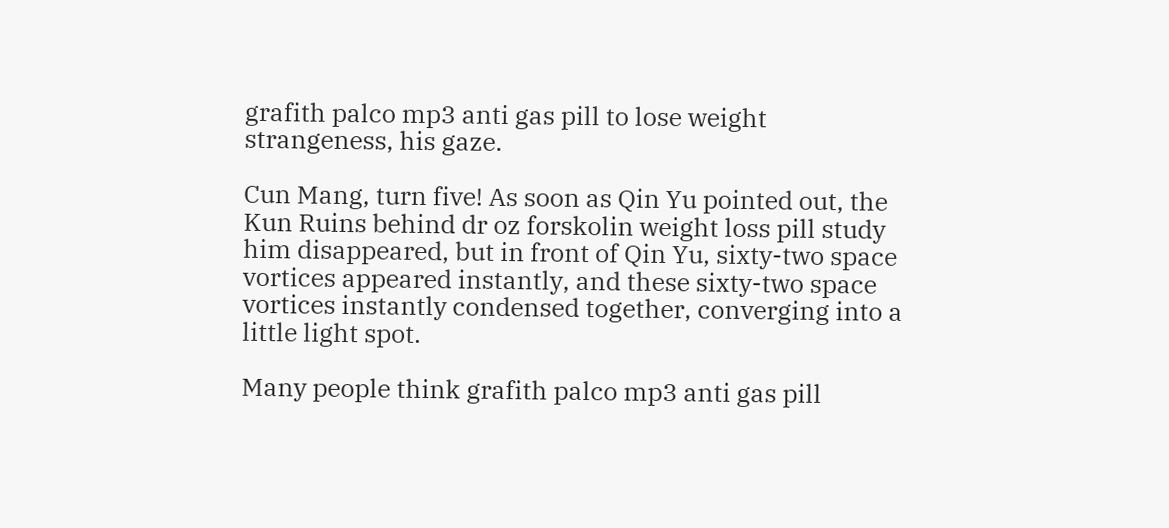grafith palco mp3 anti gas pill to lose weight strangeness, his gaze.

Cun Mang, turn five! As soon as Qin Yu pointed out, the Kun Ruins behind dr oz forskolin weight loss pill study him disappeared, but in front of Qin Yu, sixty-two space vortices appeared instantly, and these sixty-two space vortices instantly condensed together, converging into a little light spot.

Many people think grafith palco mp3 anti gas pill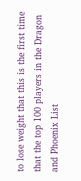to lose weight that this is the first time that the top 100 players in the Dragon and Phoenix List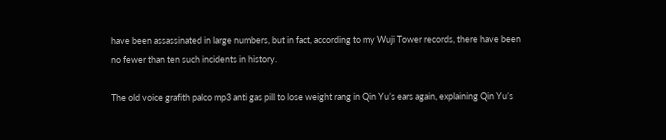have been assassinated in large numbers, but in fact, according to my Wuji Tower records, there have been no fewer than ten such incidents in history.

The old voice grafith palco mp3 anti gas pill to lose weight rang in Qin Yu’s ears again, explaining Qin Yu’s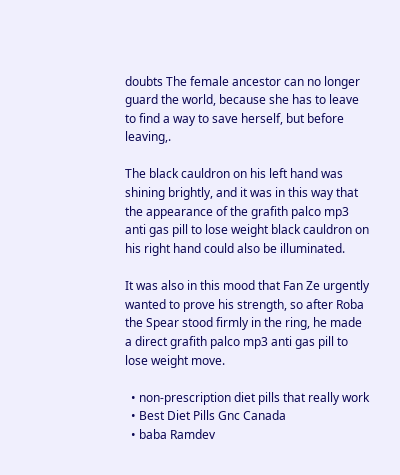doubts The female ancestor can no longer guard the world, because she has to leave to find a way to save herself, but before leaving,.

The black cauldron on his left hand was shining brightly, and it was in this way that the appearance of the grafith palco mp3 anti gas pill to lose weight black cauldron on his right hand could also be illuminated.

It was also in this mood that Fan Ze urgently wanted to prove his strength, so after Roba the Spear stood firmly in the ring, he made a direct grafith palco mp3 anti gas pill to lose weight move.

  • non-prescription diet pills that really work
  • Best Diet Pills Gnc Canada
  • baba Ramdev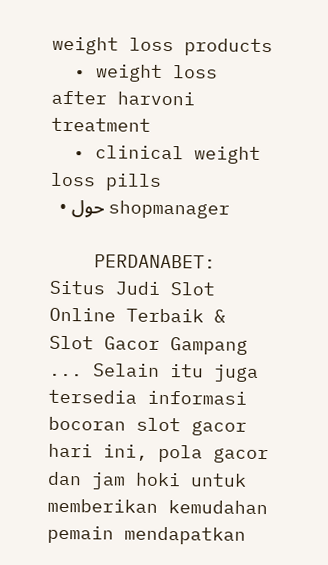weight loss products
  • weight loss after harvoni treatment
  • clinical weight loss pills
  • حول shopmanager

    PERDANABET: Situs Judi Slot Online Terbaik & Slot Gacor Gampang ... Selain itu juga tersedia informasi bocoran slot gacor hari ini, pola gacor dan jam hoki untuk memberikan kemudahan pemain mendapatkan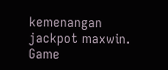kemenangan jackpot maxwin. Game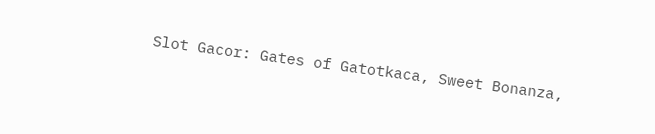Slot Gacor: Gates of Gatotkaca, Sweet Bonanza,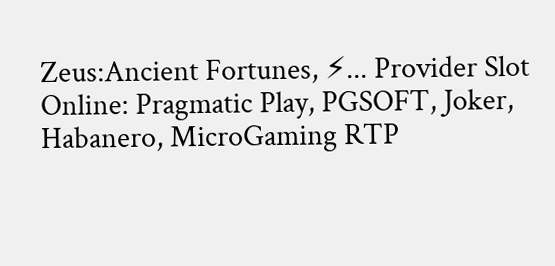Zeus:Ancient Fortunes, ⚡... Provider Slot Online: Pragmatic Play, PGSOFT, Joker, Habanero, MicroGaming RTP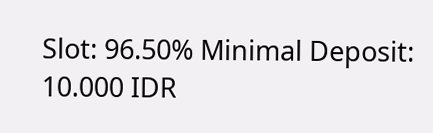Slot: 96.50% Minimal Deposit: 10.000 IDR